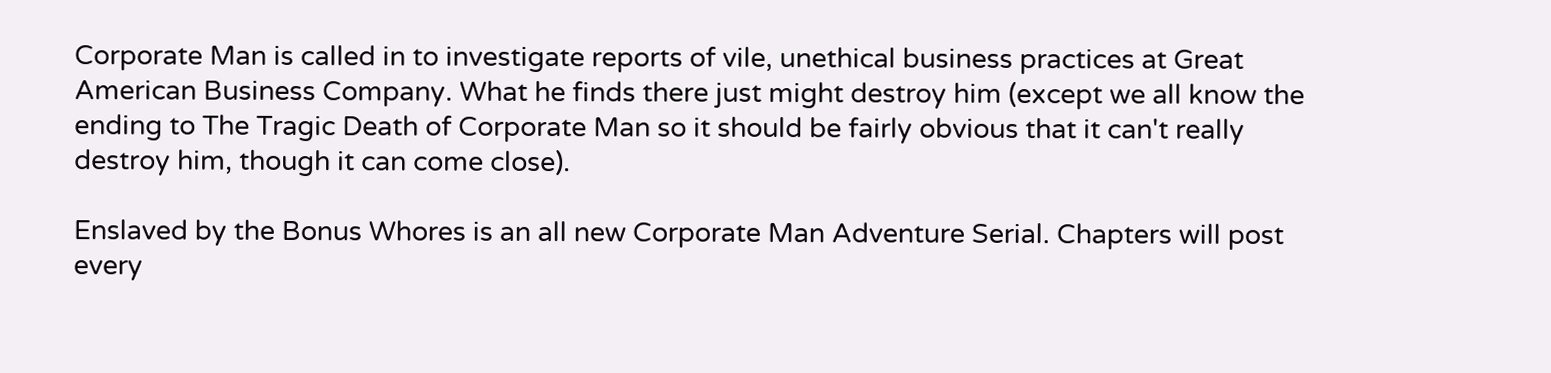Corporate Man is called in to investigate reports of vile, unethical business practices at Great American Business Company. What he finds there just might destroy him (except we all know the ending to The Tragic Death of Corporate Man so it should be fairly obvious that it can't really destroy him, though it can come close).

Enslaved by the Bonus Whores is an all new Corporate Man Adventure Serial. Chapters will post every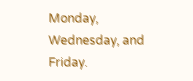Monday, Wednesday, and Friday.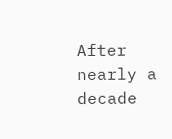After nearly a decade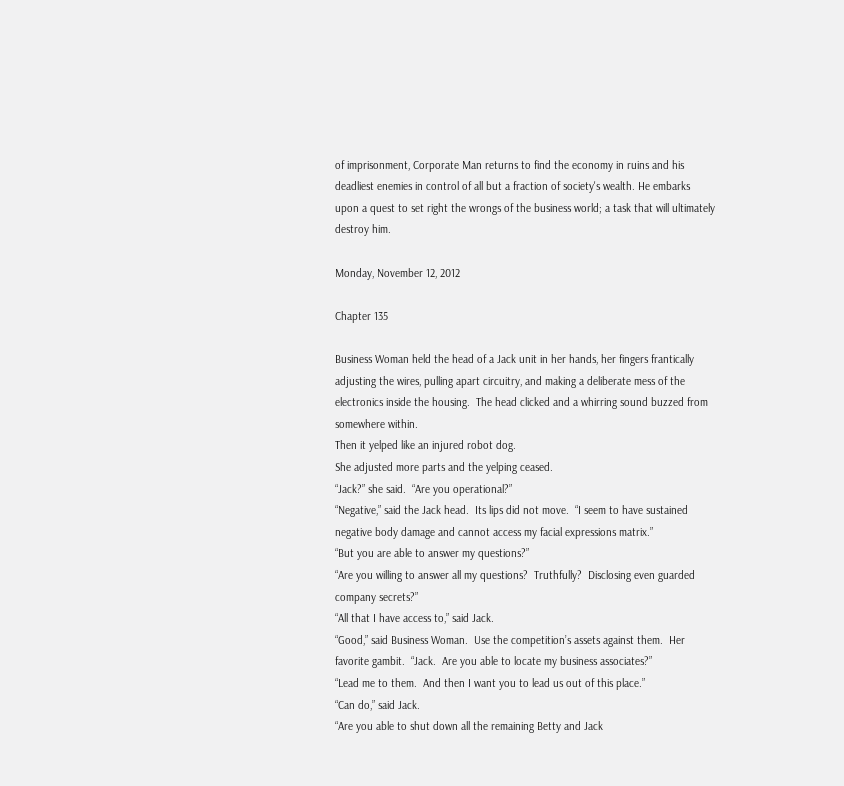of imprisonment, Corporate Man returns to find the economy in ruins and his deadliest enemies in control of all but a fraction of society's wealth. He embarks upon a quest to set right the wrongs of the business world; a task that will ultimately destroy him.

Monday, November 12, 2012

Chapter 135

Business Woman held the head of a Jack unit in her hands, her fingers frantically adjusting the wires, pulling apart circuitry, and making a deliberate mess of the electronics inside the housing.  The head clicked and a whirring sound buzzed from somewhere within.
Then it yelped like an injured robot dog.
She adjusted more parts and the yelping ceased.
“Jack?” she said.  “Are you operational?”
“Negative,” said the Jack head.  Its lips did not move.  “I seem to have sustained negative body damage and cannot access my facial expressions matrix.”
“But you are able to answer my questions?”
“Are you willing to answer all my questions?  Truthfully?  Disclosing even guarded company secrets?”
“All that I have access to,” said Jack.
“Good,” said Business Woman.  Use the competition’s assets against them.  Her favorite gambit.  “Jack.  Are you able to locate my business associates?”
“Lead me to them.  And then I want you to lead us out of this place.”
“Can do,” said Jack.
“Are you able to shut down all the remaining Betty and Jack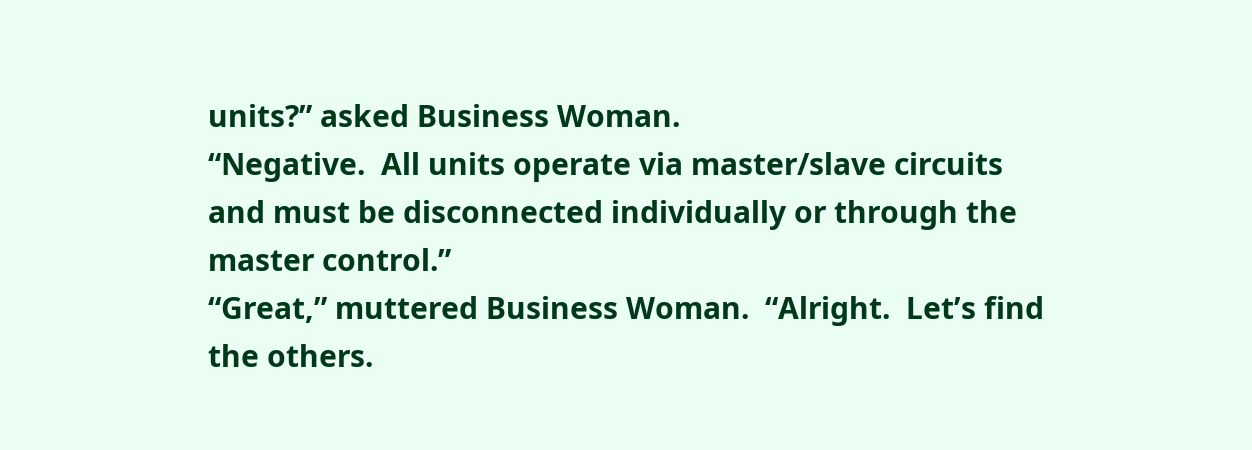units?” asked Business Woman.
“Negative.  All units operate via master/slave circuits and must be disconnected individually or through the master control.”
“Great,” muttered Business Woman.  “Alright.  Let’s find the others.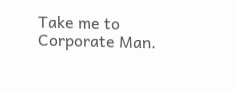Take me to Corporate Man.